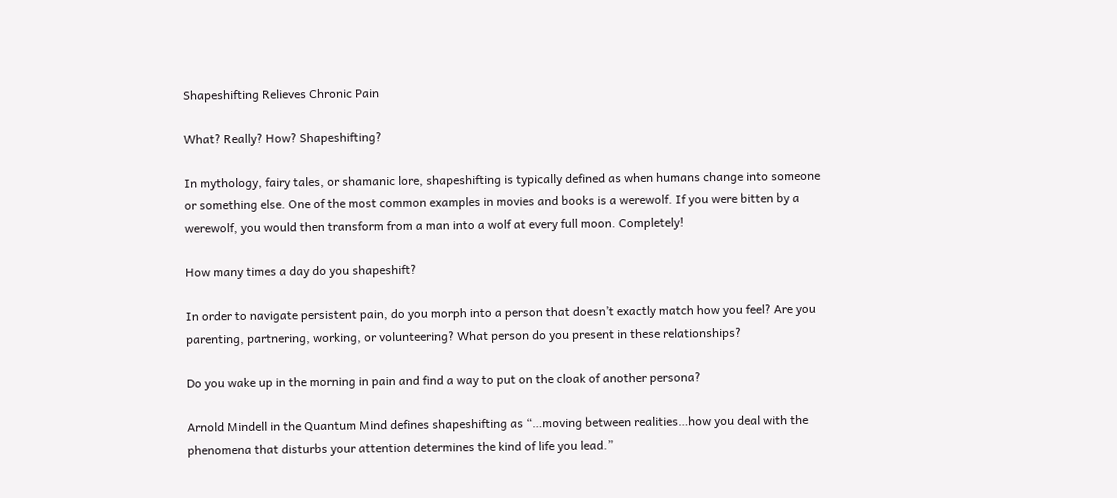Shapeshifting Relieves Chronic Pain

What? Really? How? Shapeshifting?

In mythology, fairy tales, or shamanic lore, shapeshifting is typically defined as when humans change into someone or something else. One of the most common examples in movies and books is a werewolf. If you were bitten by a werewolf, you would then transform from a man into a wolf at every full moon. Completely!

How many times a day do you shapeshift?

In order to navigate persistent pain, do you morph into a person that doesn’t exactly match how you feel? Are you parenting, partnering, working, or volunteering? What person do you present in these relationships?

Do you wake up in the morning in pain and find a way to put on the cloak of another persona?

Arnold Mindell in the Quantum Mind defines shapeshifting as “…moving between realities…how you deal with the phenomena that disturbs your attention determines the kind of life you lead.”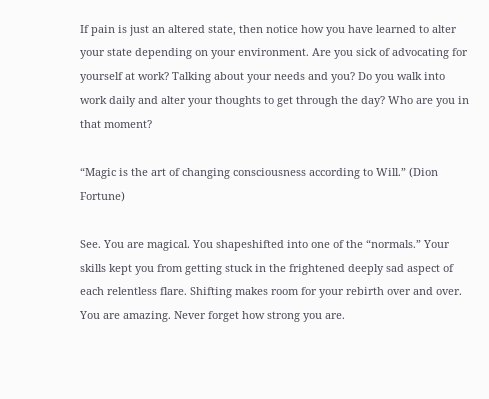If pain is just an altered state, then notice how you have learned to alter your state depending on your environment. Are you sick of advocating for yourself at work? Talking about your needs and you? Do you walk into work daily and alter your thoughts to get through the day? Who are you in that moment?

“Magic is the art of changing consciousness according to Will.” (Dion Fortune)

See. You are magical. You shapeshifted into one of the “normals.” Your skills kept you from getting stuck in the frightened deeply sad aspect of each relentless flare. Shifting makes room for your rebirth over and over. You are amazing. Never forget how strong you are.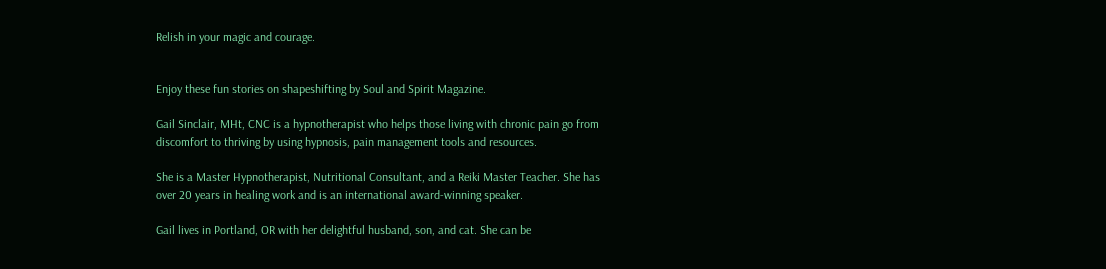Relish in your magic and courage.


Enjoy these fun stories on shapeshifting by Soul and Spirit Magazine.

Gail Sinclair, MHt, CNC is a hypnotherapist who helps those living with chronic pain go from discomfort to thriving by using hypnosis, pain management tools and resources.

She is a Master Hypnotherapist, Nutritional Consultant, and a Reiki Master Teacher. She has over 20 years in healing work and is an international award-winning speaker.

Gail lives in Portland, OR with her delightful husband, son, and cat. She can be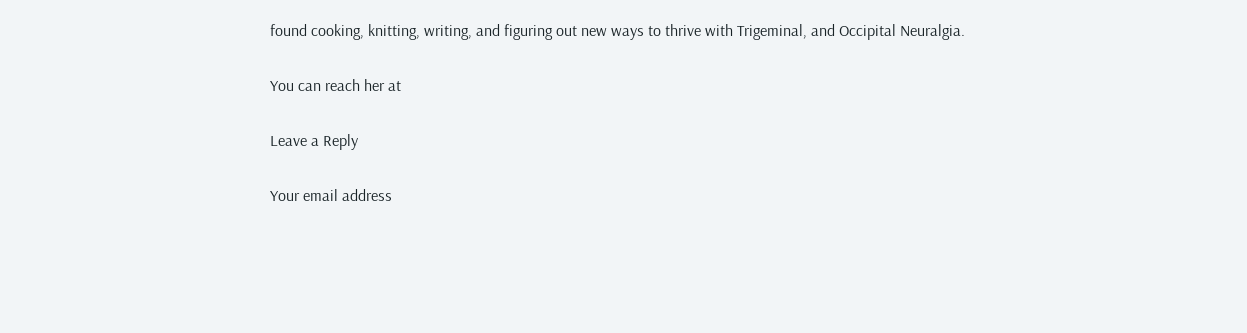found cooking, knitting, writing, and figuring out new ways to thrive with Trigeminal, and Occipital Neuralgia.

You can reach her at

Leave a Reply

Your email address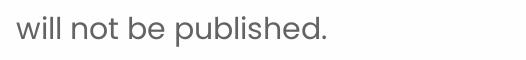will not be published.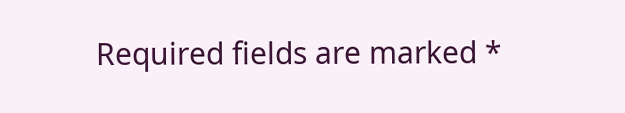Required fields are marked *